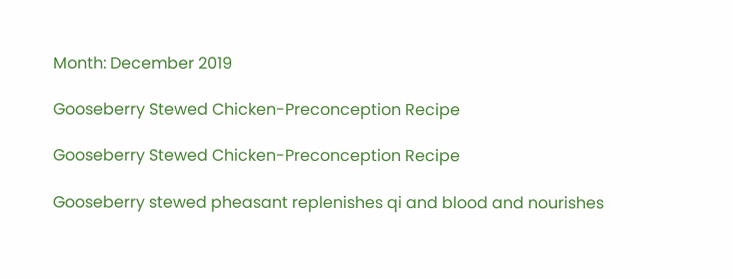Month: December 2019

Gooseberry Stewed Chicken-Preconception Recipe

Gooseberry Stewed Chicken-Preconception Recipe

Gooseberry stewed pheasant replenishes qi and blood and nourishes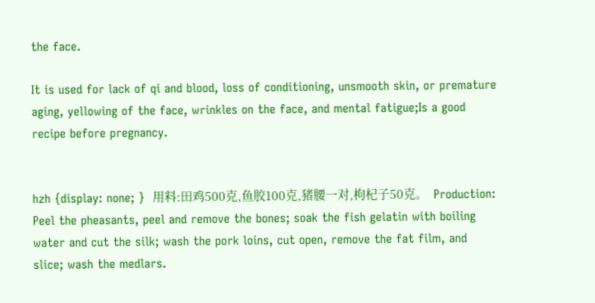the face.

It is used for lack of qi and blood, loss of conditioning, unsmooth skin, or premature aging, yellowing of the face, wrinkles on the face, and mental fatigue;Is a good recipe before pregnancy.


hzh {display: none; }  用料:田鸡500克,鱼胶100克,猪腰一对,枸杞子50克。  Production: Peel the pheasants, peel and remove the bones; soak the fish gelatin with boiling water and cut the silk; wash the pork loins, cut open, remove the fat film, and slice; wash the medlars.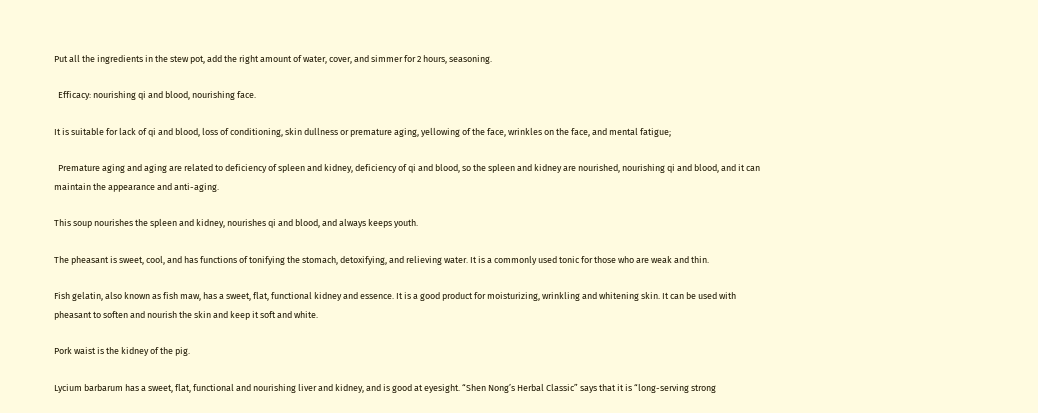Put all the ingredients in the stew pot, add the right amount of water, cover, and simmer for 2 hours, seasoning.

  Efficacy: nourishing qi and blood, nourishing face.

It is suitable for lack of qi and blood, loss of conditioning, skin dullness or premature aging, yellowing of the face, wrinkles on the face, and mental fatigue;

  Premature aging and aging are related to deficiency of spleen and kidney, deficiency of qi and blood, so the spleen and kidney are nourished, nourishing qi and blood, and it can maintain the appearance and anti-aging.

This soup nourishes the spleen and kidney, nourishes qi and blood, and always keeps youth.

The pheasant is sweet, cool, and has functions of tonifying the stomach, detoxifying, and relieving water. It is a commonly used tonic for those who are weak and thin.

Fish gelatin, also known as fish maw, has a sweet, flat, functional kidney and essence. It is a good product for moisturizing, wrinkling and whitening skin. It can be used with pheasant to soften and nourish the skin and keep it soft and white.

Pork waist is the kidney of the pig.

Lycium barbarum has a sweet, flat, functional and nourishing liver and kidney, and is good at eyesight. “Shen Nong’s Herbal Classic” says that it is “long-serving strong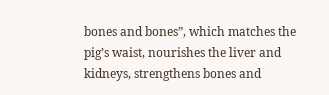bones and bones”, which matches the pig’s waist, nourishes the liver and kidneys, strengthens bones and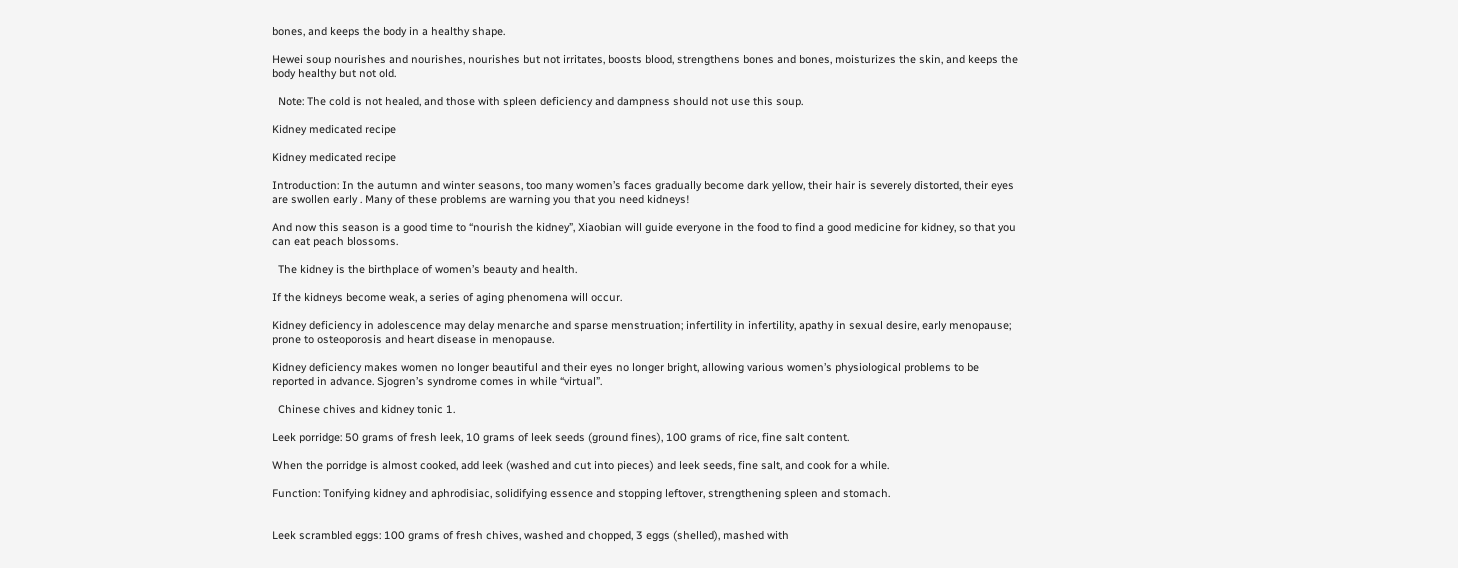bones, and keeps the body in a healthy shape.

Hewei soup nourishes and nourishes, nourishes but not irritates, boosts blood, strengthens bones and bones, moisturizes the skin, and keeps the body healthy but not old.

  Note: The cold is not healed, and those with spleen deficiency and dampness should not use this soup.

Kidney medicated recipe

Kidney medicated recipe

Introduction: In the autumn and winter seasons, too many women’s faces gradually become dark yellow, their hair is severely distorted, their eyes are swollen early . Many of these problems are warning you that you need kidneys!

And now this season is a good time to “nourish the kidney”, Xiaobian will guide everyone in the food to find a good medicine for kidney, so that you can eat peach blossoms.

  The kidney is the birthplace of women’s beauty and health.

If the kidneys become weak, a series of aging phenomena will occur.

Kidney deficiency in adolescence may delay menarche and sparse menstruation; infertility in infertility, apathy in sexual desire, early menopause; prone to osteoporosis and heart disease in menopause.

Kidney deficiency makes women no longer beautiful and their eyes no longer bright, allowing various women’s physiological problems to be reported in advance. Sjogren’s syndrome comes in while “virtual”.

  Chinese chives and kidney tonic 1.

Leek porridge: 50 grams of fresh leek, 10 grams of leek seeds (ground fines), 100 grams of rice, fine salt content.

When the porridge is almost cooked, add leek (washed and cut into pieces) and leek seeds, fine salt, and cook for a while.

Function: Tonifying kidney and aphrodisiac, solidifying essence and stopping leftover, strengthening spleen and stomach.


Leek scrambled eggs: 100 grams of fresh chives, washed and chopped, 3 eggs (shelled), mashed with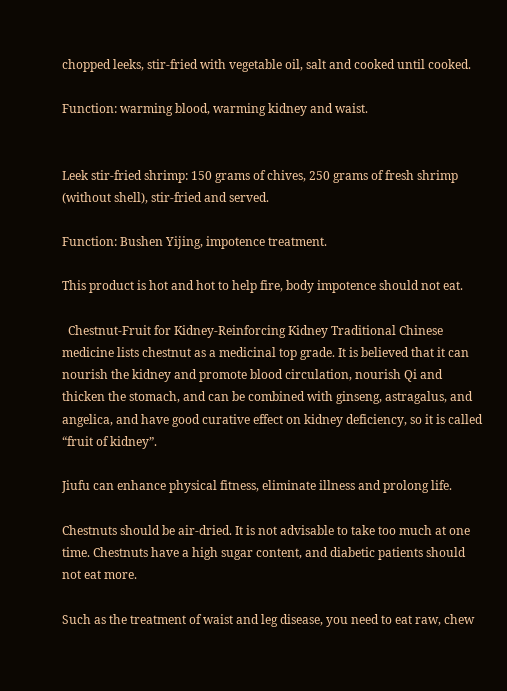chopped leeks, stir-fried with vegetable oil, salt and cooked until cooked.

Function: warming blood, warming kidney and waist.


Leek stir-fried shrimp: 150 grams of chives, 250 grams of fresh shrimp (without shell), stir-fried and served.

Function: Bushen Yijing, impotence treatment.

This product is hot and hot to help fire, body impotence should not eat.

  Chestnut-Fruit for Kidney-Reinforcing Kidney Traditional Chinese medicine lists chestnut as a medicinal top grade. It is believed that it can nourish the kidney and promote blood circulation, nourish Qi and thicken the stomach, and can be combined with ginseng, astragalus, and angelica, and have good curative effect on kidney deficiency, so it is called “fruit of kidney”.

Jiufu can enhance physical fitness, eliminate illness and prolong life.

Chestnuts should be air-dried. It is not advisable to take too much at one time. Chestnuts have a high sugar content, and diabetic patients should not eat more.

Such as the treatment of waist and leg disease, you need to eat raw, chew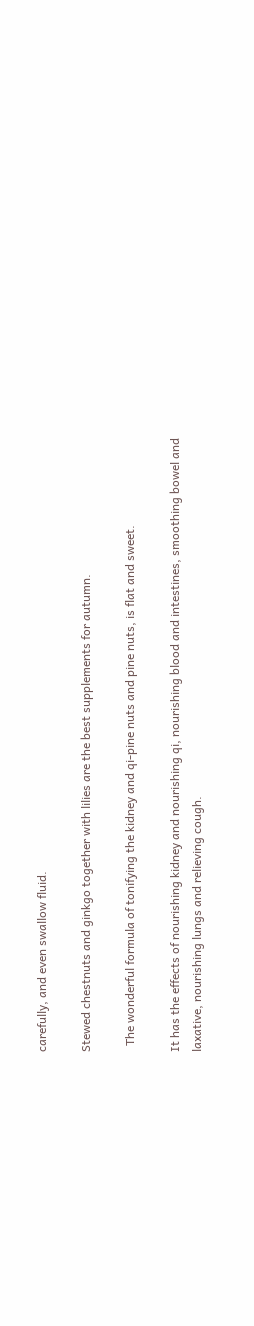carefully, and even swallow fluid.

Stewed chestnuts and ginkgo together with lilies are the best supplements for autumn.

  The wonderful formula of tonifying the kidney and qi-pine nuts and pine nuts, is flat and sweet.

It has the effects of nourishing kidney and nourishing qi, nourishing blood and intestines, smoothing bowel and laxative, nourishing lungs and relieving cough.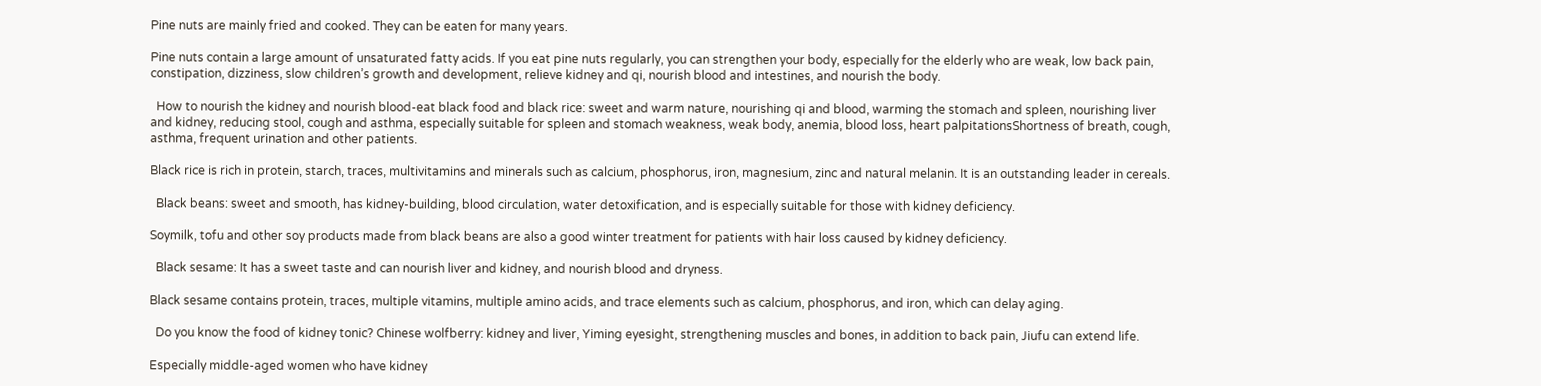Pine nuts are mainly fried and cooked. They can be eaten for many years.

Pine nuts contain a large amount of unsaturated fatty acids. If you eat pine nuts regularly, you can strengthen your body, especially for the elderly who are weak, low back pain, constipation, dizziness, slow children’s growth and development, relieve kidney and qi, nourish blood and intestines, and nourish the body.

  How to nourish the kidney and nourish blood-eat black food and black rice: sweet and warm nature, nourishing qi and blood, warming the stomach and spleen, nourishing liver and kidney, reducing stool, cough and asthma, especially suitable for spleen and stomach weakness, weak body, anemia, blood loss, heart palpitationsShortness of breath, cough, asthma, frequent urination and other patients.

Black rice is rich in protein, starch, traces, multivitamins and minerals such as calcium, phosphorus, iron, magnesium, zinc and natural melanin. It is an outstanding leader in cereals.

  Black beans: sweet and smooth, has kidney-building, blood circulation, water detoxification, and is especially suitable for those with kidney deficiency.

Soymilk, tofu and other soy products made from black beans are also a good winter treatment for patients with hair loss caused by kidney deficiency.

  Black sesame: It has a sweet taste and can nourish liver and kidney, and nourish blood and dryness.

Black sesame contains protein, traces, multiple vitamins, multiple amino acids, and trace elements such as calcium, phosphorus, and iron, which can delay aging.

  Do you know the food of kidney tonic? Chinese wolfberry: kidney and liver, Yiming eyesight, strengthening muscles and bones, in addition to back pain, Jiufu can extend life.

Especially middle-aged women who have kidney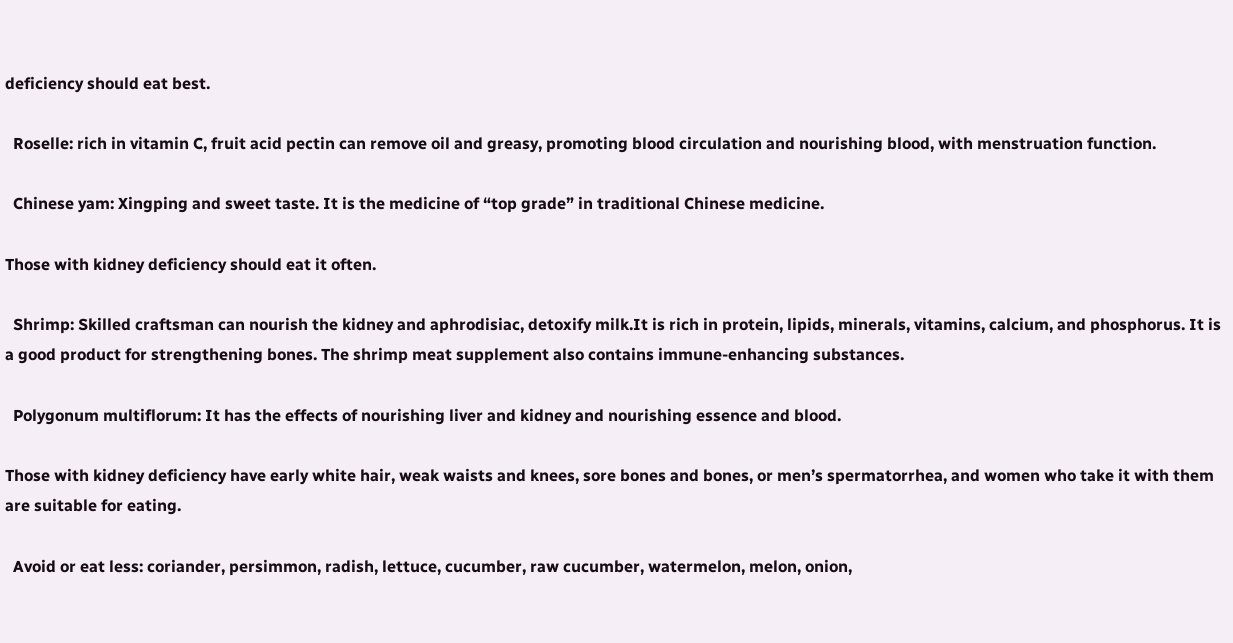deficiency should eat best.

  Roselle: rich in vitamin C, fruit acid pectin can remove oil and greasy, promoting blood circulation and nourishing blood, with menstruation function.

  Chinese yam: Xingping and sweet taste. It is the medicine of “top grade” in traditional Chinese medicine.

Those with kidney deficiency should eat it often.

  Shrimp: Skilled craftsman can nourish the kidney and aphrodisiac, detoxify milk.It is rich in protein, lipids, minerals, vitamins, calcium, and phosphorus. It is a good product for strengthening bones. The shrimp meat supplement also contains immune-enhancing substances.

  Polygonum multiflorum: It has the effects of nourishing liver and kidney and nourishing essence and blood.

Those with kidney deficiency have early white hair, weak waists and knees, sore bones and bones, or men’s spermatorrhea, and women who take it with them are suitable for eating.

  Avoid or eat less: coriander, persimmon, radish, lettuce, cucumber, raw cucumber, watermelon, melon, onion,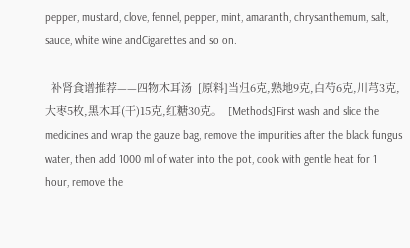pepper, mustard, clove, fennel, pepper, mint, amaranth, chrysanthemum, salt, sauce, white wine andCigarettes and so on.

  补肾食谱推荐——四物木耳汤  [原料]当归6克,熟地9克,白芍6克,川芎3克,大枣5枚,黑木耳(干)15克,红糖30克。  [Methods]First wash and slice the medicines and wrap the gauze bag, remove the impurities after the black fungus water, then add 1000 ml of water into the pot, cook with gentle heat for 1 hour, remove the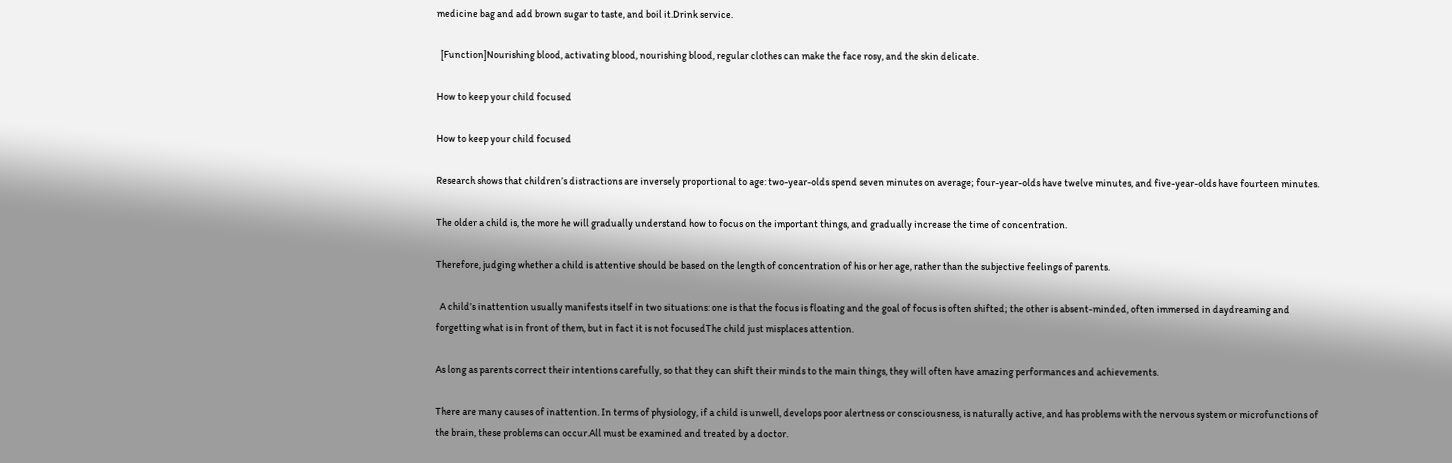medicine bag and add brown sugar to taste, and boil it.Drink service.

  [Function]Nourishing blood, activating blood, nourishing blood, regular clothes can make the face rosy, and the skin delicate.

How to keep your child focused

How to keep your child focused

Research shows that children’s distractions are inversely proportional to age: two-year-olds spend seven minutes on average; four-year-olds have twelve minutes, and five-year-olds have fourteen minutes.

The older a child is, the more he will gradually understand how to focus on the important things, and gradually increase the time of concentration.

Therefore, judging whether a child is attentive should be based on the length of concentration of his or her age, rather than the subjective feelings of parents.

  A child’s inattention usually manifests itself in two situations: one is that the focus is floating and the goal of focus is often shifted; the other is absent-minded, often immersed in daydreaming and forgetting what is in front of them, but in fact it is not focusedThe child just misplaces attention.

As long as parents correct their intentions carefully, so that they can shift their minds to the main things, they will often have amazing performances and achievements.

There are many causes of inattention. In terms of physiology, if a child is unwell, develops poor alertness or consciousness, is naturally active, and has problems with the nervous system or microfunctions of the brain, these problems can occur.All must be examined and treated by a doctor.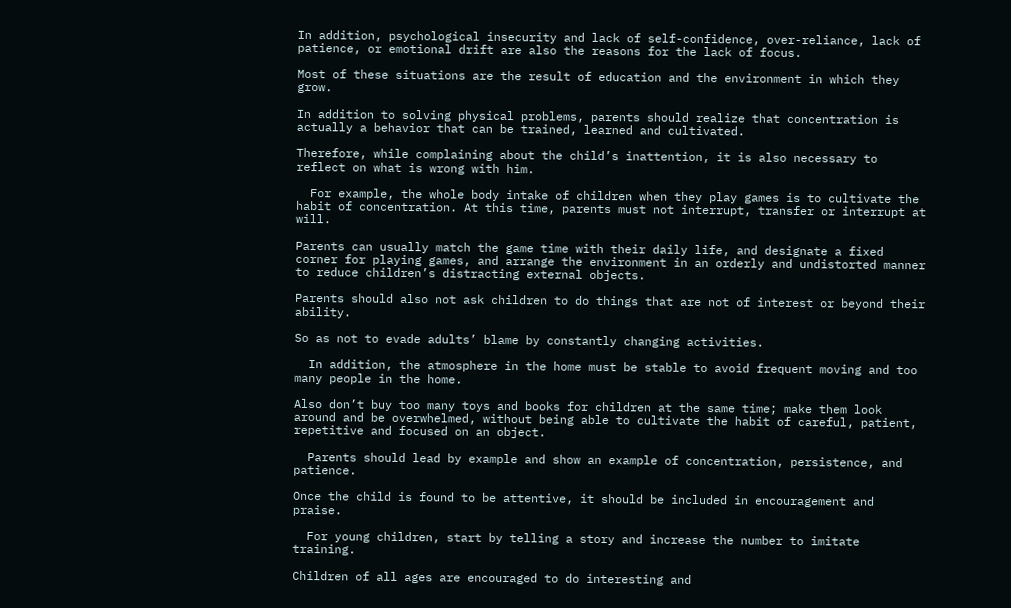In addition, psychological insecurity and lack of self-confidence, over-reliance, lack of patience, or emotional drift are also the reasons for the lack of focus.

Most of these situations are the result of education and the environment in which they grow.

In addition to solving physical problems, parents should realize that concentration is actually a behavior that can be trained, learned and cultivated.

Therefore, while complaining about the child’s inattention, it is also necessary to reflect on what is wrong with him.

  For example, the whole body intake of children when they play games is to cultivate the habit of concentration. At this time, parents must not interrupt, transfer or interrupt at will.

Parents can usually match the game time with their daily life, and designate a fixed corner for playing games, and arrange the environment in an orderly and undistorted manner to reduce children’s distracting external objects.

Parents should also not ask children to do things that are not of interest or beyond their ability.

So as not to evade adults’ blame by constantly changing activities.

  In addition, the atmosphere in the home must be stable to avoid frequent moving and too many people in the home.

Also don’t buy too many toys and books for children at the same time; make them look around and be overwhelmed, without being able to cultivate the habit of careful, patient, repetitive and focused on an object.

  Parents should lead by example and show an example of concentration, persistence, and patience.

Once the child is found to be attentive, it should be included in encouragement and praise.

  For young children, start by telling a story and increase the number to imitate training.

Children of all ages are encouraged to do interesting and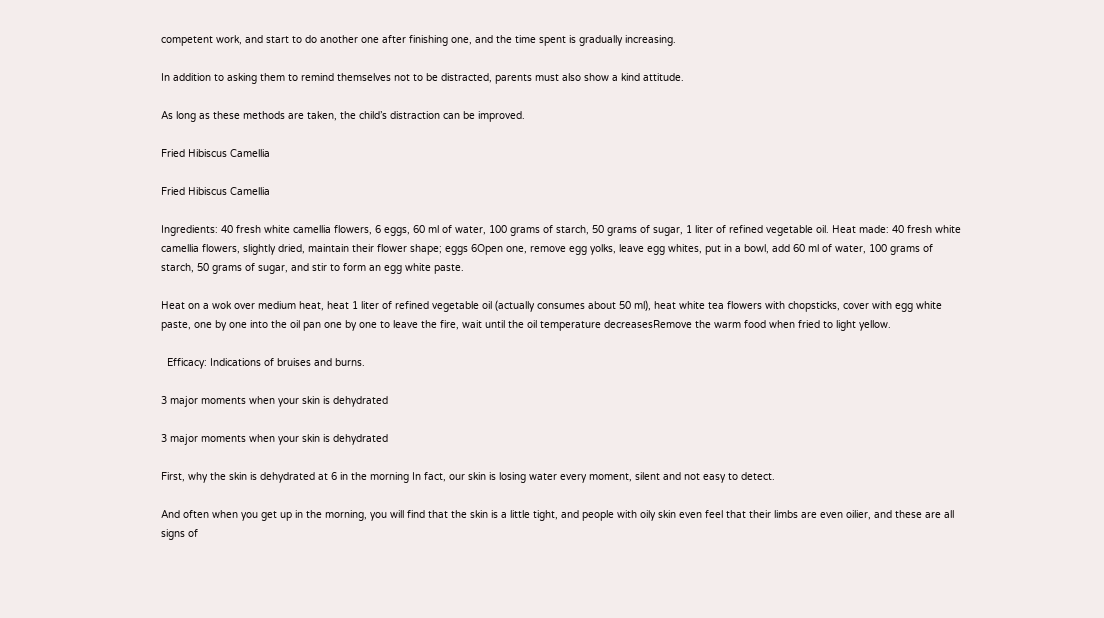competent work, and start to do another one after finishing one, and the time spent is gradually increasing.

In addition to asking them to remind themselves not to be distracted, parents must also show a kind attitude.

As long as these methods are taken, the child’s distraction can be improved.

Fried Hibiscus Camellia

Fried Hibiscus Camellia

Ingredients: 40 fresh white camellia flowers, 6 eggs, 60 ml of water, 100 grams of starch, 50 grams of sugar, 1 liter of refined vegetable oil. Heat made: 40 fresh white camellia flowers, slightly dried, maintain their flower shape; eggs 6Open one, remove egg yolks, leave egg whites, put in a bowl, add 60 ml of water, 100 grams of starch, 50 grams of sugar, and stir to form an egg white paste.

Heat on a wok over medium heat, heat 1 liter of refined vegetable oil (actually consumes about 50 ml), heat white tea flowers with chopsticks, cover with egg white paste, one by one into the oil pan one by one to leave the fire, wait until the oil temperature decreasesRemove the warm food when fried to light yellow.

  Efficacy: Indications of bruises and burns.

3 major moments when your skin is dehydrated

3 major moments when your skin is dehydrated

First, why the skin is dehydrated at 6 in the morning In fact, our skin is losing water every moment, silent and not easy to detect.

And often when you get up in the morning, you will find that the skin is a little tight, and people with oily skin even feel that their limbs are even oilier, and these are all signs of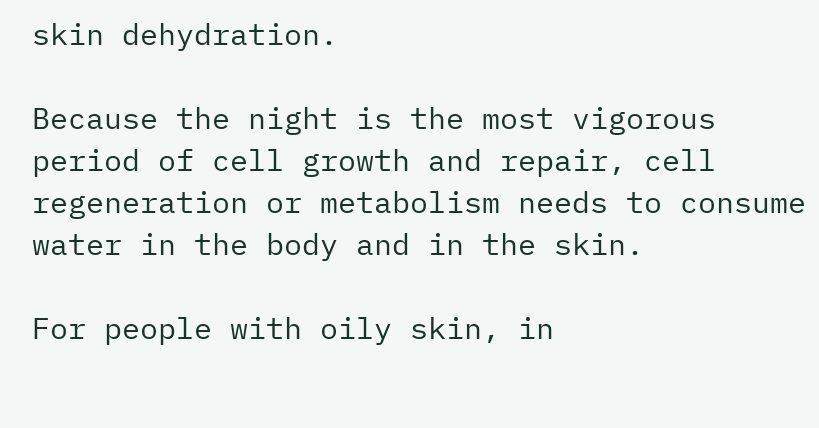skin dehydration.

Because the night is the most vigorous period of cell growth and repair, cell regeneration or metabolism needs to consume water in the body and in the skin.

For people with oily skin, in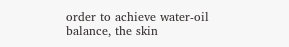order to achieve water-oil balance, the skin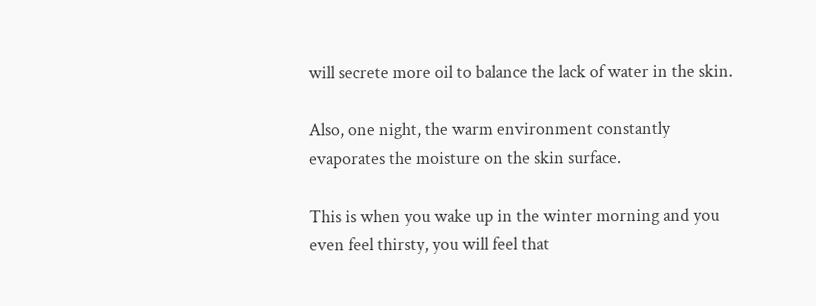will secrete more oil to balance the lack of water in the skin.

Also, one night, the warm environment constantly evaporates the moisture on the skin surface.

This is when you wake up in the winter morning and you even feel thirsty, you will feel that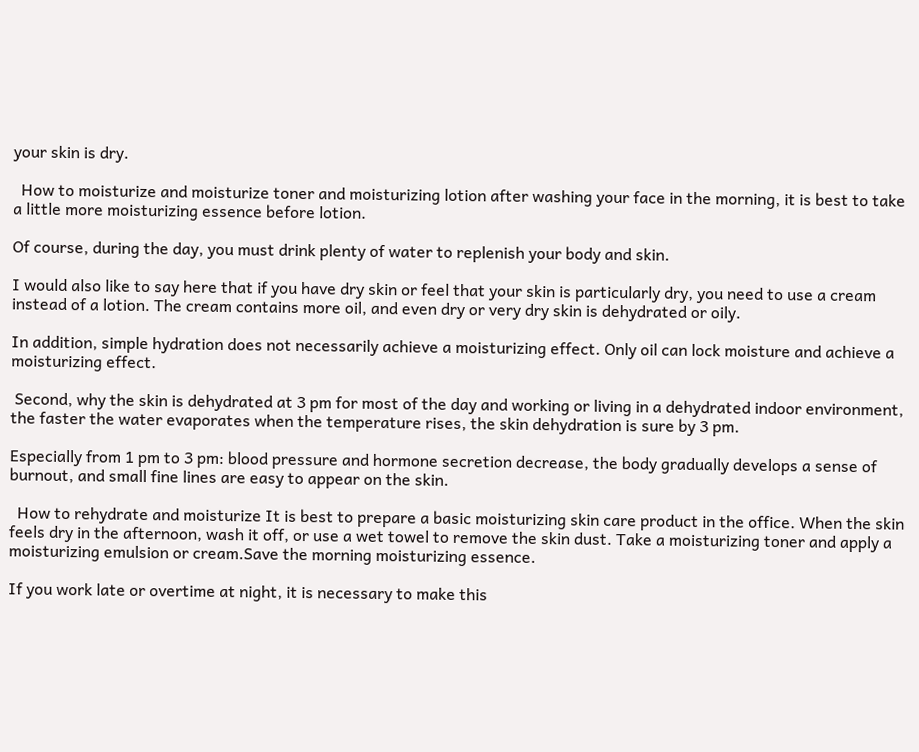your skin is dry.

  How to moisturize and moisturize toner and moisturizing lotion after washing your face in the morning, it is best to take a little more moisturizing essence before lotion.

Of course, during the day, you must drink plenty of water to replenish your body and skin.

I would also like to say here that if you have dry skin or feel that your skin is particularly dry, you need to use a cream instead of a lotion. The cream contains more oil, and even dry or very dry skin is dehydrated or oily.

In addition, simple hydration does not necessarily achieve a moisturizing effect. Only oil can lock moisture and achieve a moisturizing effect.

 Second, why the skin is dehydrated at 3 pm for most of the day and working or living in a dehydrated indoor environment, the faster the water evaporates when the temperature rises, the skin dehydration is sure by 3 pm.

Especially from 1 pm to 3 pm: blood pressure and hormone secretion decrease, the body gradually develops a sense of burnout, and small fine lines are easy to appear on the skin.

  How to rehydrate and moisturize It is best to prepare a basic moisturizing skin care product in the office. When the skin feels dry in the afternoon, wash it off, or use a wet towel to remove the skin dust. Take a moisturizing toner and apply a moisturizing emulsion or cream.Save the morning moisturizing essence.

If you work late or overtime at night, it is necessary to make this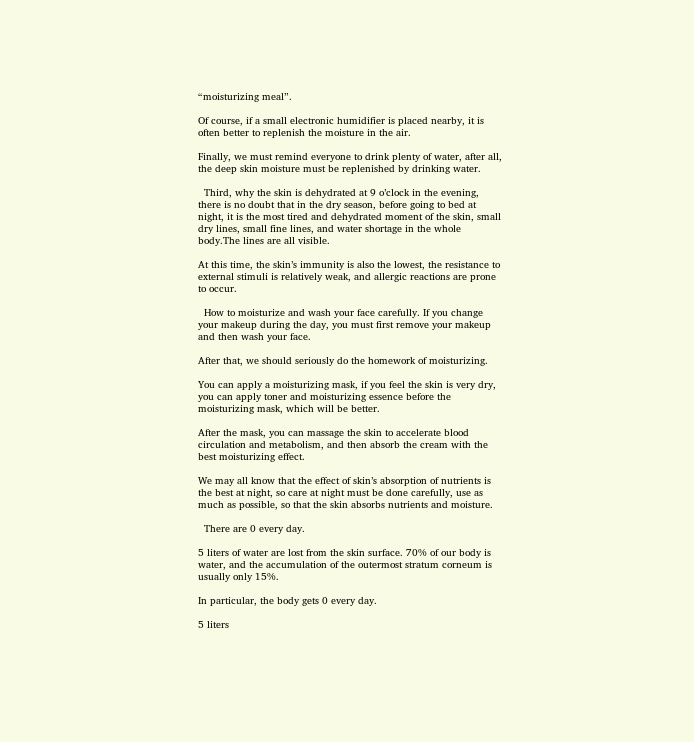“moisturizing meal”.

Of course, if a small electronic humidifier is placed nearby, it is often better to replenish the moisture in the air.

Finally, we must remind everyone to drink plenty of water, after all, the deep skin moisture must be replenished by drinking water.

  Third, why the skin is dehydrated at 9 o’clock in the evening, there is no doubt that in the dry season, before going to bed at night, it is the most tired and dehydrated moment of the skin, small dry lines, small fine lines, and water shortage in the whole body.The lines are all visible.

At this time, the skin’s immunity is also the lowest, the resistance to external stimuli is relatively weak, and allergic reactions are prone to occur.

  How to moisturize and wash your face carefully. If you change your makeup during the day, you must first remove your makeup and then wash your face.

After that, we should seriously do the homework of moisturizing.

You can apply a moisturizing mask, if you feel the skin is very dry, you can apply toner and moisturizing essence before the moisturizing mask, which will be better.

After the mask, you can massage the skin to accelerate blood circulation and metabolism, and then absorb the cream with the best moisturizing effect.

We may all know that the effect of skin’s absorption of nutrients is the best at night, so care at night must be done carefully, use as much as possible, so that the skin absorbs nutrients and moisture.

  There are 0 every day.

5 liters of water are lost from the skin surface. 70% of our body is water, and the accumulation of the outermost stratum corneum is usually only 15%.

In particular, the body gets 0 every day.

5 liters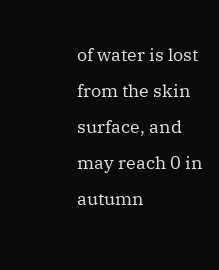of water is lost from the skin surface, and may reach 0 in autumn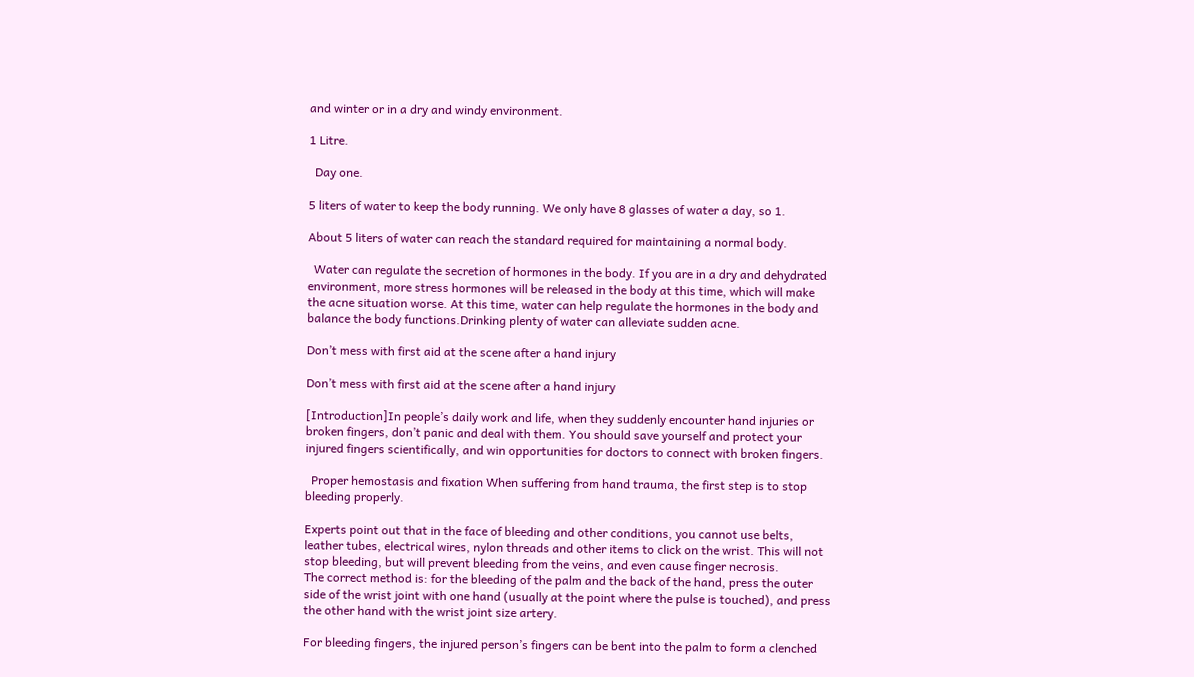and winter or in a dry and windy environment.

1 Litre.

  Day one.

5 liters of water to keep the body running. We only have 8 glasses of water a day, so 1.

About 5 liters of water can reach the standard required for maintaining a normal body.

  Water can regulate the secretion of hormones in the body. If you are in a dry and dehydrated environment, more stress hormones will be released in the body at this time, which will make the acne situation worse. At this time, water can help regulate the hormones in the body and balance the body functions.Drinking plenty of water can alleviate sudden acne.

Don’t mess with first aid at the scene after a hand injury

Don’t mess with first aid at the scene after a hand injury

[Introduction]In people’s daily work and life, when they suddenly encounter hand injuries or broken fingers, don’t panic and deal with them. You should save yourself and protect your injured fingers scientifically, and win opportunities for doctors to connect with broken fingers.

  Proper hemostasis and fixation When suffering from hand trauma, the first step is to stop bleeding properly.

Experts point out that in the face of bleeding and other conditions, you cannot use belts, leather tubes, electrical wires, nylon threads and other items to click on the wrist. This will not stop bleeding, but will prevent bleeding from the veins, and even cause finger necrosis.
The correct method is: for the bleeding of the palm and the back of the hand, press the outer side of the wrist joint with one hand (usually at the point where the pulse is touched), and press the other hand with the wrist joint size artery.

For bleeding fingers, the injured person’s fingers can be bent into the palm to form a clenched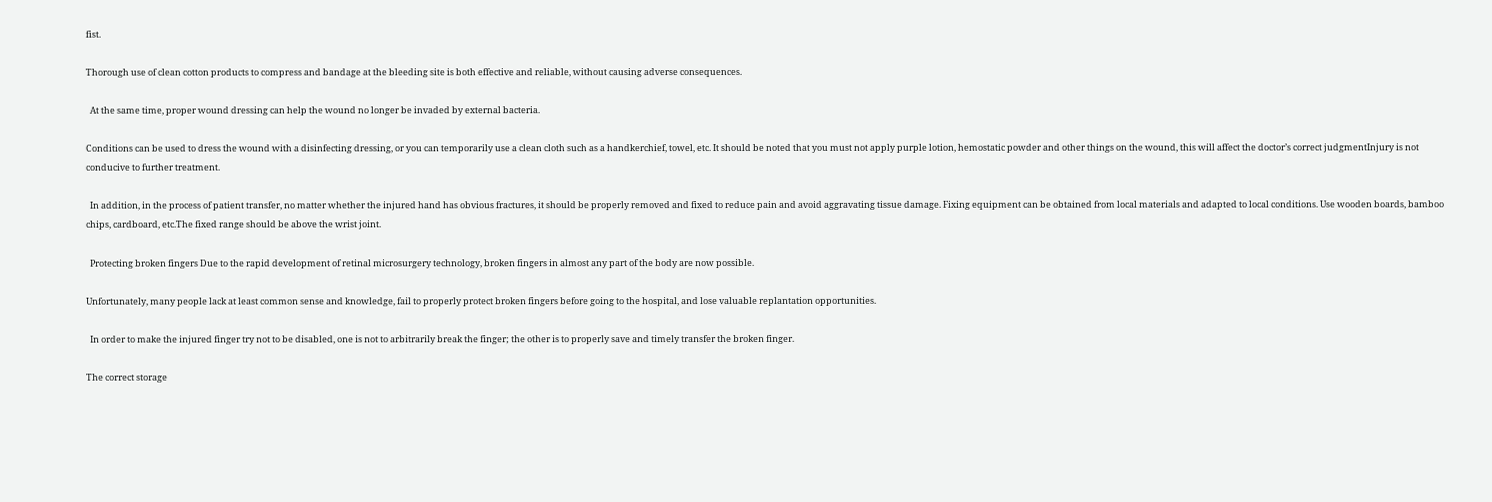fist.

Thorough use of clean cotton products to compress and bandage at the bleeding site is both effective and reliable, without causing adverse consequences.

  At the same time, proper wound dressing can help the wound no longer be invaded by external bacteria.

Conditions can be used to dress the wound with a disinfecting dressing, or you can temporarily use a clean cloth such as a handkerchief, towel, etc. It should be noted that you must not apply purple lotion, hemostatic powder and other things on the wound, this will affect the doctor’s correct judgmentInjury is not conducive to further treatment.

  In addition, in the process of patient transfer, no matter whether the injured hand has obvious fractures, it should be properly removed and fixed to reduce pain and avoid aggravating tissue damage. Fixing equipment can be obtained from local materials and adapted to local conditions. Use wooden boards, bamboo chips, cardboard, etc.The fixed range should be above the wrist joint.

  Protecting broken fingers Due to the rapid development of retinal microsurgery technology, broken fingers in almost any part of the body are now possible.

Unfortunately, many people lack at least common sense and knowledge, fail to properly protect broken fingers before going to the hospital, and lose valuable replantation opportunities.

  In order to make the injured finger try not to be disabled, one is not to arbitrarily break the finger; the other is to properly save and timely transfer the broken finger.

The correct storage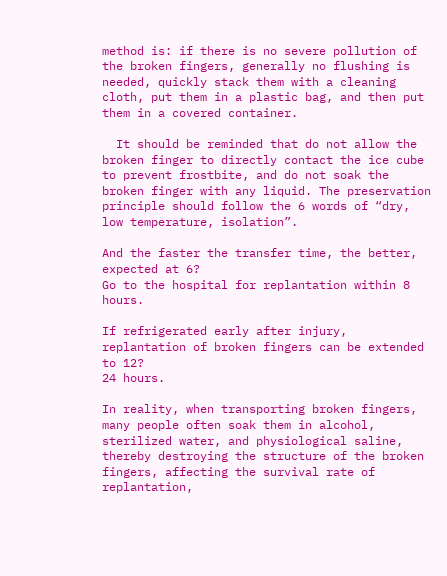method is: if there is no severe pollution of the broken fingers, generally no flushing is needed, quickly stack them with a cleaning cloth, put them in a plastic bag, and then put them in a covered container.

  It should be reminded that do not allow the broken finger to directly contact the ice cube to prevent frostbite, and do not soak the broken finger with any liquid. The preservation principle should follow the 6 words of “dry, low temperature, isolation”.

And the faster the transfer time, the better, expected at 6?
Go to the hospital for replantation within 8 hours.

If refrigerated early after injury, replantation of broken fingers can be extended to 12?
24 hours.

In reality, when transporting broken fingers, many people often soak them in alcohol, sterilized water, and physiological saline, thereby destroying the structure of the broken fingers, affecting the survival rate of replantation,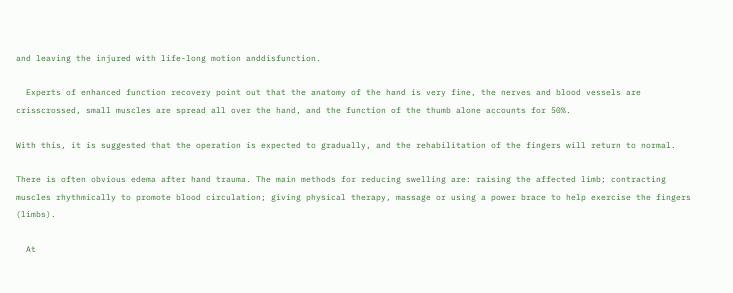and leaving the injured with life-long motion anddisfunction.

  Experts of enhanced function recovery point out that the anatomy of the hand is very fine, the nerves and blood vessels are crisscrossed, small muscles are spread all over the hand, and the function of the thumb alone accounts for 50%.

With this, it is suggested that the operation is expected to gradually, and the rehabilitation of the fingers will return to normal.

There is often obvious edema after hand trauma. The main methods for reducing swelling are: raising the affected limb; contracting muscles rhythmically to promote blood circulation; giving physical therapy, massage or using a power brace to help exercise the fingers (limbs).

  At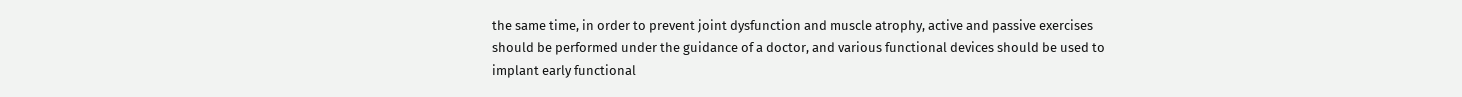the same time, in order to prevent joint dysfunction and muscle atrophy, active and passive exercises should be performed under the guidance of a doctor, and various functional devices should be used to implant early functional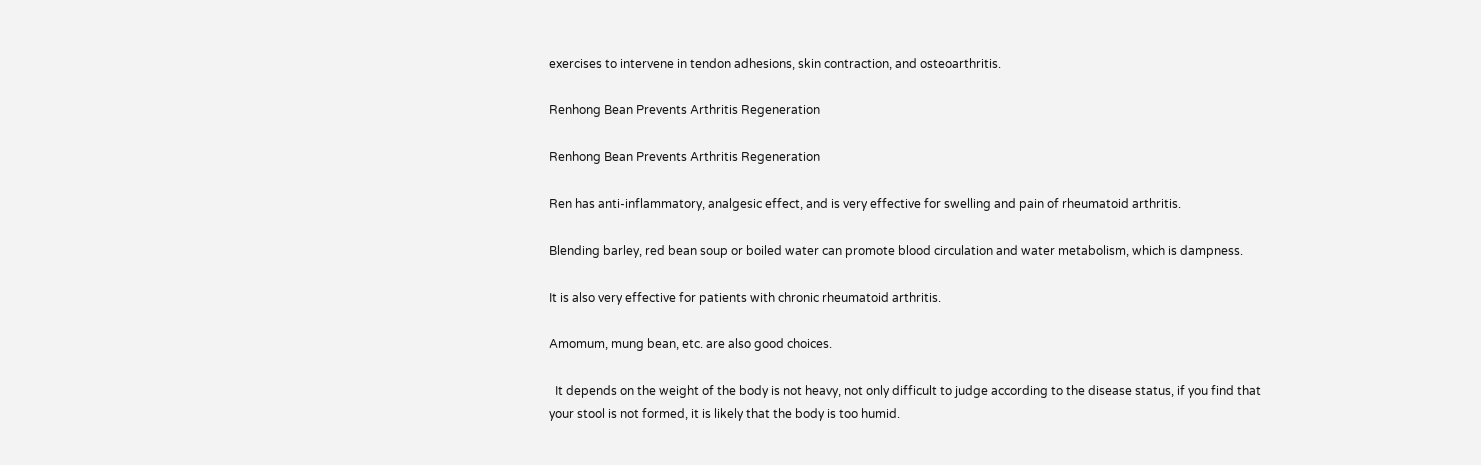exercises to intervene in tendon adhesions, skin contraction, and osteoarthritis.

Renhong Bean Prevents Arthritis Regeneration

Renhong Bean Prevents Arthritis Regeneration

Ren has anti-inflammatory, analgesic effect, and is very effective for swelling and pain of rheumatoid arthritis.

Blending barley, red bean soup or boiled water can promote blood circulation and water metabolism, which is dampness.

It is also very effective for patients with chronic rheumatoid arthritis.

Amomum, mung bean, etc. are also good choices.

  It depends on the weight of the body is not heavy, not only difficult to judge according to the disease status, if you find that your stool is not formed, it is likely that the body is too humid.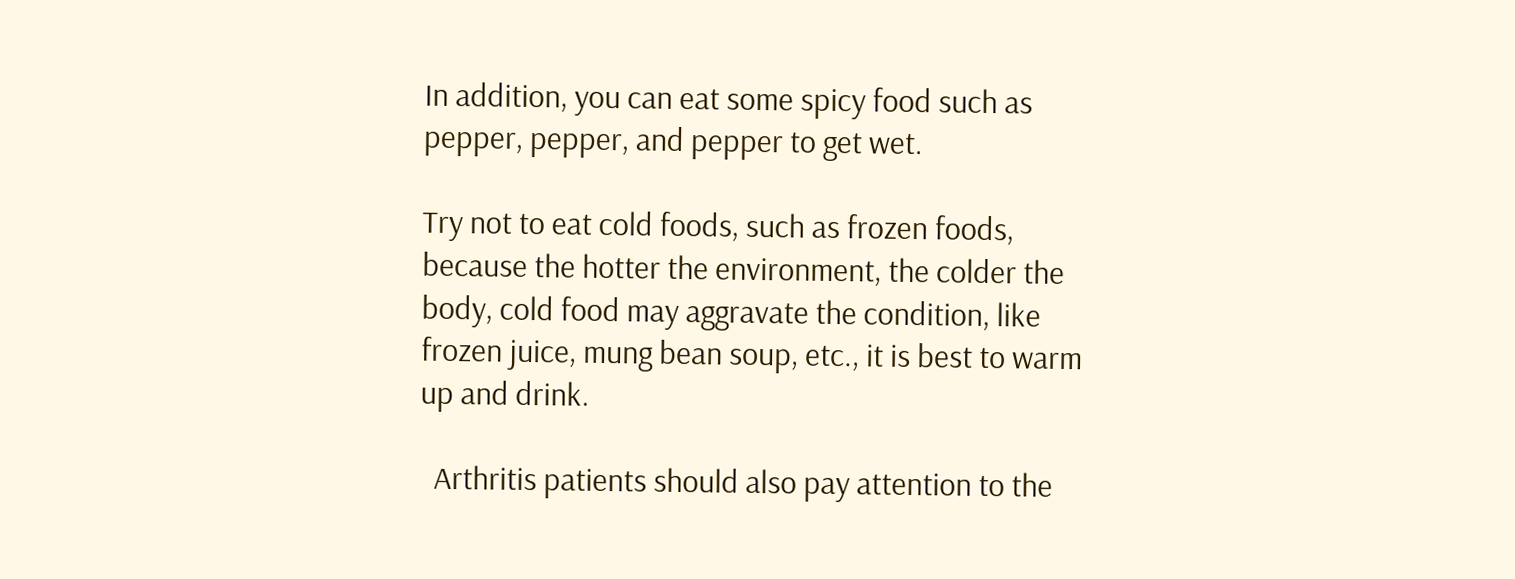In addition, you can eat some spicy food such as pepper, pepper, and pepper to get wet.

Try not to eat cold foods, such as frozen foods, because the hotter the environment, the colder the body, cold food may aggravate the condition, like frozen juice, mung bean soup, etc., it is best to warm up and drink.

  Arthritis patients should also pay attention to the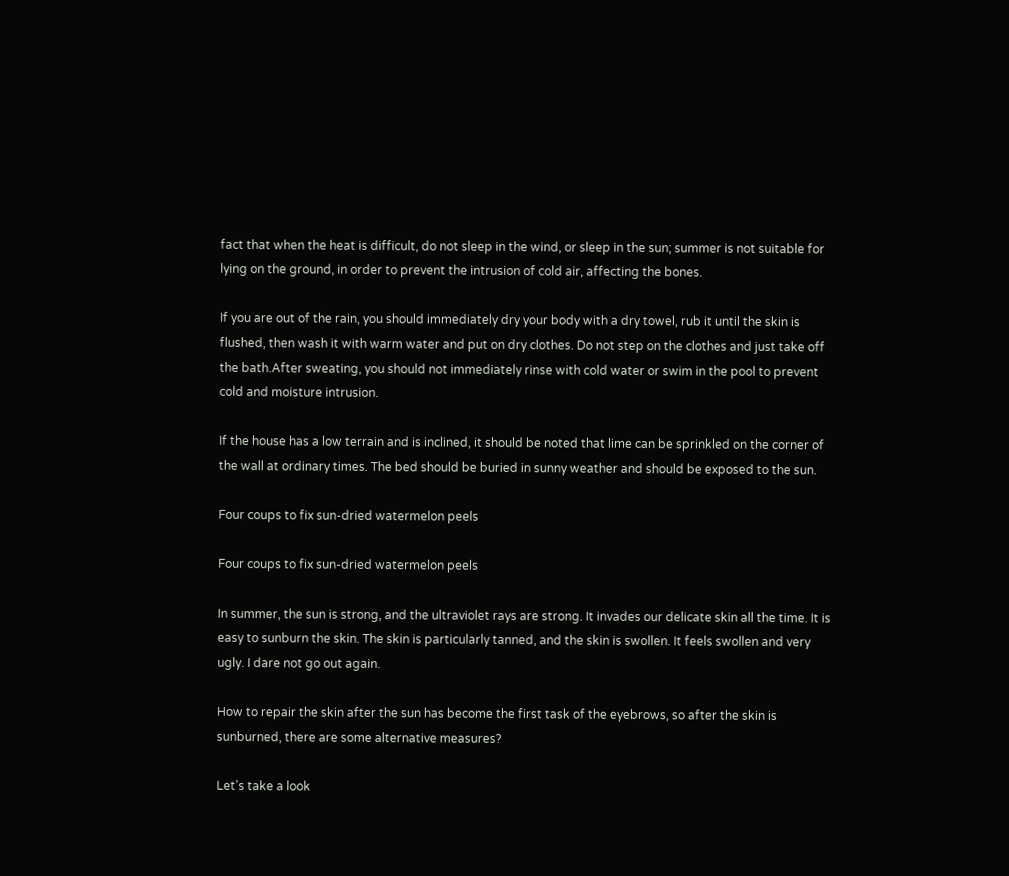fact that when the heat is difficult, do not sleep in the wind, or sleep in the sun; summer is not suitable for lying on the ground, in order to prevent the intrusion of cold air, affecting the bones.

If you are out of the rain, you should immediately dry your body with a dry towel, rub it until the skin is flushed, then wash it with warm water and put on dry clothes. Do not step on the clothes and just take off the bath.After sweating, you should not immediately rinse with cold water or swim in the pool to prevent cold and moisture intrusion.

If the house has a low terrain and is inclined, it should be noted that lime can be sprinkled on the corner of the wall at ordinary times. The bed should be buried in sunny weather and should be exposed to the sun.

Four coups to fix sun-dried watermelon peels

Four coups to fix sun-dried watermelon peels

In summer, the sun is strong, and the ultraviolet rays are strong. It invades our delicate skin all the time. It is easy to sunburn the skin. The skin is particularly tanned, and the skin is swollen. It feels swollen and very ugly. I dare not go out again.

How to repair the skin after the sun has become the first task of the eyebrows, so after the skin is sunburned, there are some alternative measures?

Let’s take a look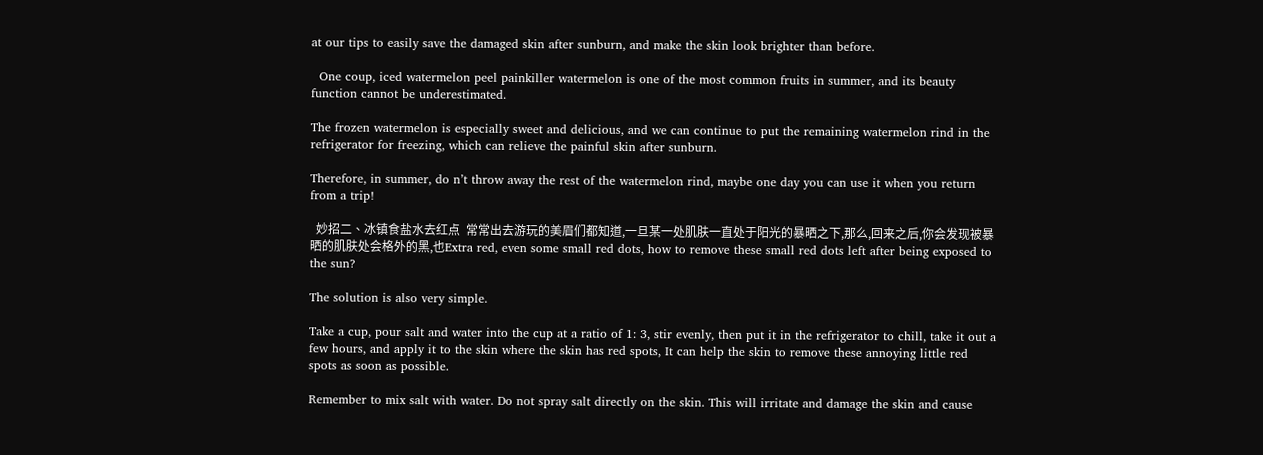at our tips to easily save the damaged skin after sunburn, and make the skin look brighter than before.

  One coup, iced watermelon peel painkiller watermelon is one of the most common fruits in summer, and its beauty function cannot be underestimated.

The frozen watermelon is especially sweet and delicious, and we can continue to put the remaining watermelon rind in the refrigerator for freezing, which can relieve the painful skin after sunburn.

Therefore, in summer, do n’t throw away the rest of the watermelon rind, maybe one day you can use it when you return from a trip!

  妙招二、冰镇食盐水去红点  常常出去游玩的美眉们都知道,一旦某一处肌肤一直处于阳光的暴晒之下,那么,回来之后,你会发现被暴晒的肌肤处会格外的黑,也Extra red, even some small red dots, how to remove these small red dots left after being exposed to the sun?

The solution is also very simple.

Take a cup, pour salt and water into the cup at a ratio of 1: 3, stir evenly, then put it in the refrigerator to chill, take it out a few hours, and apply it to the skin where the skin has red spots, It can help the skin to remove these annoying little red spots as soon as possible.

Remember to mix salt with water. Do not spray salt directly on the skin. This will irritate and damage the skin and cause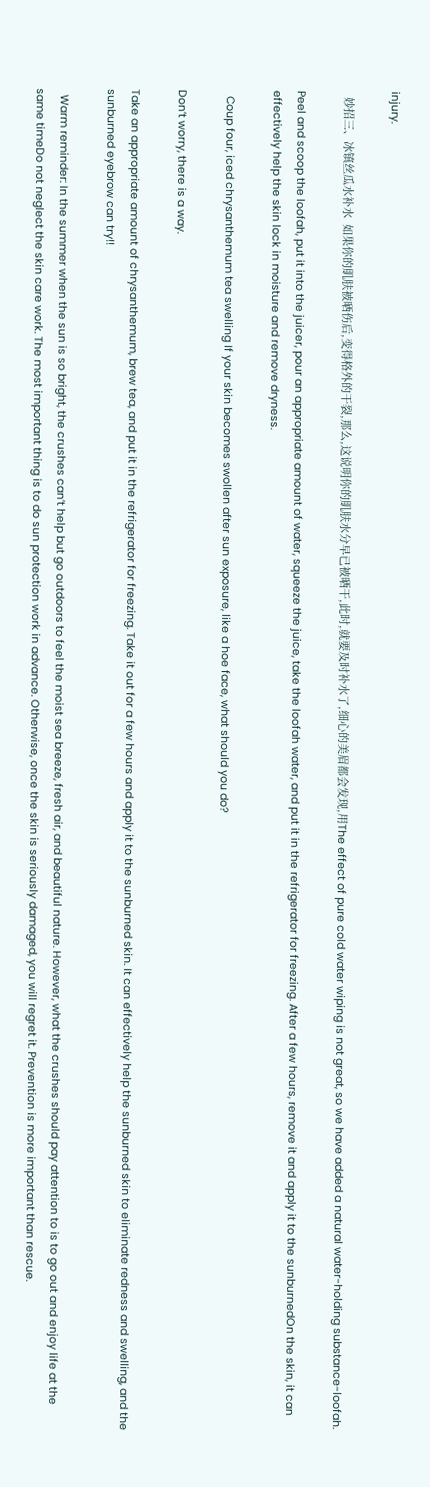injury.

  妙招三、冰镇丝瓜水补水  如果你的肌肤被晒伤后,变得格外的干裂,那么,这说明你的肌肤水分早已被晒干,此时,就要及时补水了,细心的美眉都会发现,用The effect of pure cold water wiping is not great, so we have added a natural water-holding substance-loofah.

Peel and scoop the loofah, put it into the juicer, pour an appropriate amount of water, squeeze the juice, take the loofah water, and put it in the refrigerator for freezing. After a few hours, remove it and apply it to the sunburnedOn the skin, it can effectively help the skin lock in moisture and remove dryness.

  Coup four, iced chrysanthemum tea swelling If your skin becomes swollen after sun exposure, like a hoe face, what should you do?

Don’t worry, there is a way.

Take an appropriate amount of chrysanthemum, brew tea, and put it in the refrigerator for freezing. Take it out for a few hours and apply it to the sunburned skin. It can effectively help the sunburned skin to eliminate redness and swelling, and the sunburned eyebrow can try!!

  Warm reminder: In the summer when the sun is so bright, the crushes can’t help but go outdoors to feel the moist sea breeze, fresh air, and beautiful nature. However, what the crushes should pay attention to is to go out and enjoy life at the same timeDo not neglect the skin care work. The most important thing is to do sun protection work in advance. Otherwise, once the skin is seriously damaged, you will regret it. Prevention is more important than rescue.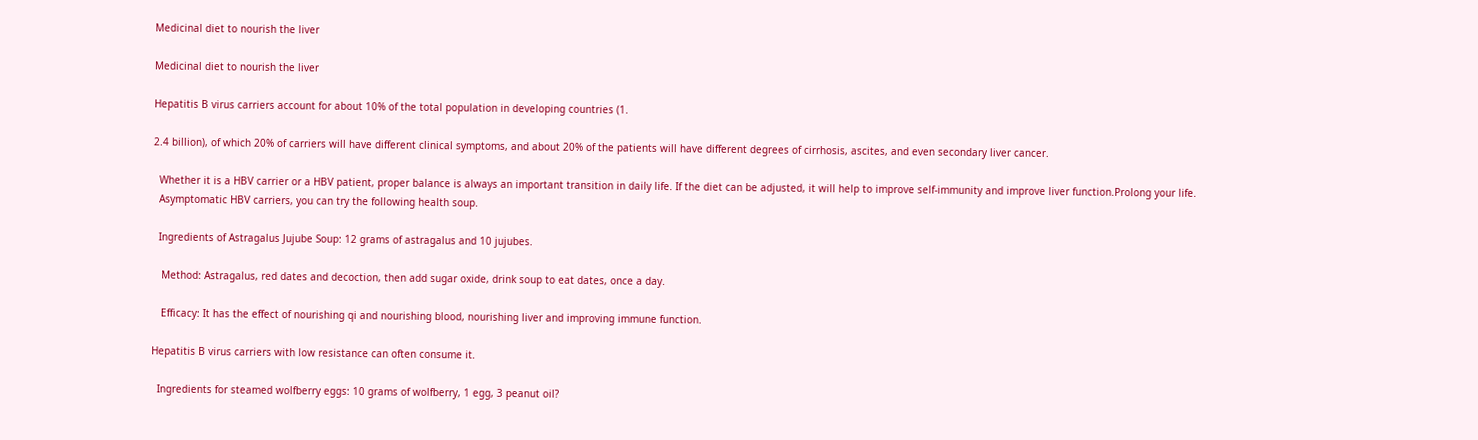Medicinal diet to nourish the liver

Medicinal diet to nourish the liver

Hepatitis B virus carriers account for about 10% of the total population in developing countries (1.

2.4 billion), of which 20% of carriers will have different clinical symptoms, and about 20% of the patients will have different degrees of cirrhosis, ascites, and even secondary liver cancer.

  Whether it is a HBV carrier or a HBV patient, proper balance is always an important transition in daily life. If the diet can be adjusted, it will help to improve self-immunity and improve liver function.Prolong your life.
  Asymptomatic HBV carriers, you can try the following health soup.

  Ingredients of Astragalus Jujube Soup: 12 grams of astragalus and 10 jujubes.

   Method: Astragalus, red dates and decoction, then add sugar oxide, drink soup to eat dates, once a day.

   Efficacy: It has the effect of nourishing qi and nourishing blood, nourishing liver and improving immune function.

Hepatitis B virus carriers with low resistance can often consume it.

  Ingredients for steamed wolfberry eggs: 10 grams of wolfberry, 1 egg, 3 peanut oil?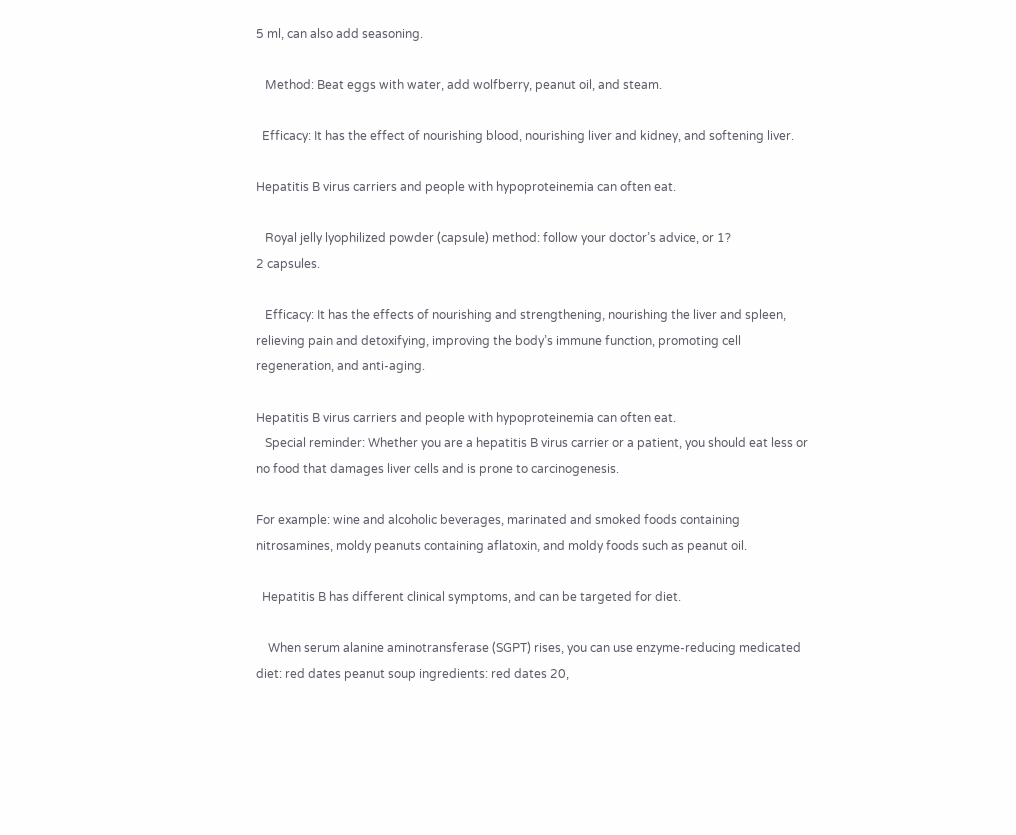5 ml, can also add seasoning.

   Method: Beat eggs with water, add wolfberry, peanut oil, and steam.

  Efficacy: It has the effect of nourishing blood, nourishing liver and kidney, and softening liver.

Hepatitis B virus carriers and people with hypoproteinemia can often eat.

   Royal jelly lyophilized powder (capsule) method: follow your doctor’s advice, or 1?
2 capsules.

   Efficacy: It has the effects of nourishing and strengthening, nourishing the liver and spleen, relieving pain and detoxifying, improving the body’s immune function, promoting cell regeneration, and anti-aging.

Hepatitis B virus carriers and people with hypoproteinemia can often eat.
   Special reminder: Whether you are a hepatitis B virus carrier or a patient, you should eat less or no food that damages liver cells and is prone to carcinogenesis.

For example: wine and alcoholic beverages, marinated and smoked foods containing nitrosamines, moldy peanuts containing aflatoxin, and moldy foods such as peanut oil.

  Hepatitis B has different clinical symptoms, and can be targeted for diet.

    When serum alanine aminotransferase (SGPT) rises, you can use enzyme-reducing medicated diet: red dates peanut soup ingredients: red dates 20,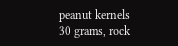peanut kernels 30 grams, rock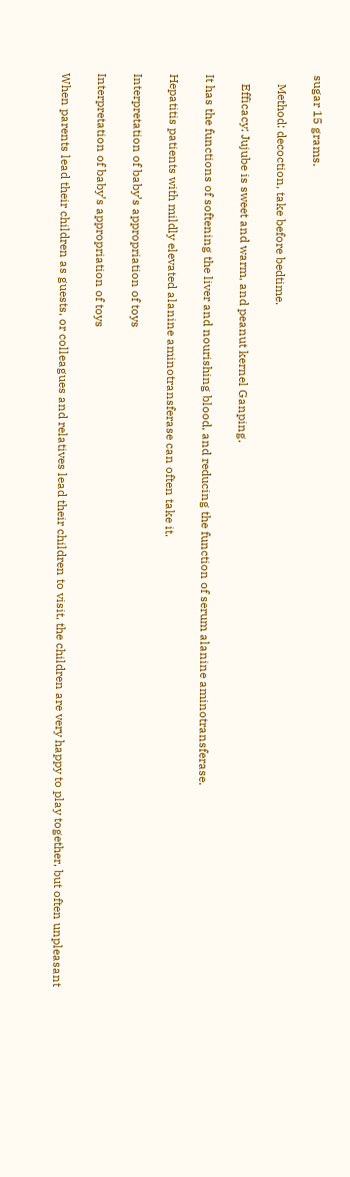sugar 15 grams.

   Method: decoction, take before bedtime.

   Efficacy: Jujube is sweet and warm, and peanut kernel Ganping.

It has the functions of softening the liver and nourishing blood, and reducing the function of serum alanine aminotransferase.

Hepatitis patients with mildly elevated alanine aminotransferase can often take it.

Interpretation of baby’s appropriation of toys

Interpretation of baby’s appropriation of toys

When parents lead their children as guests, or colleagues and relatives lead their children to visit, the children are very happy to play together, but often unpleasant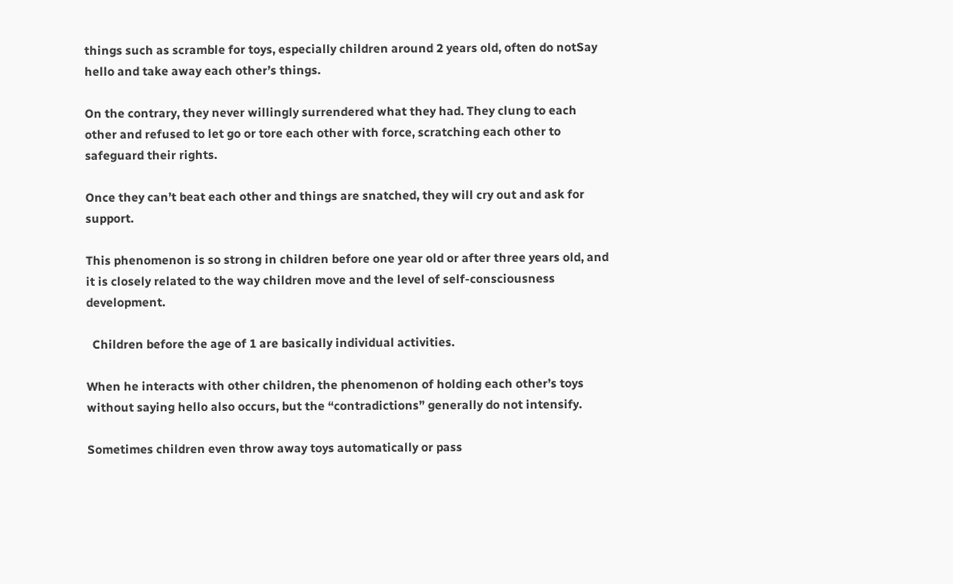things such as scramble for toys, especially children around 2 years old, often do notSay hello and take away each other’s things.

On the contrary, they never willingly surrendered what they had. They clung to each other and refused to let go or tore each other with force, scratching each other to safeguard their rights.

Once they can’t beat each other and things are snatched, they will cry out and ask for support.

This phenomenon is so strong in children before one year old or after three years old, and it is closely related to the way children move and the level of self-consciousness development.

  Children before the age of 1 are basically individual activities.

When he interacts with other children, the phenomenon of holding each other’s toys without saying hello also occurs, but the “contradictions” generally do not intensify.

Sometimes children even throw away toys automatically or pass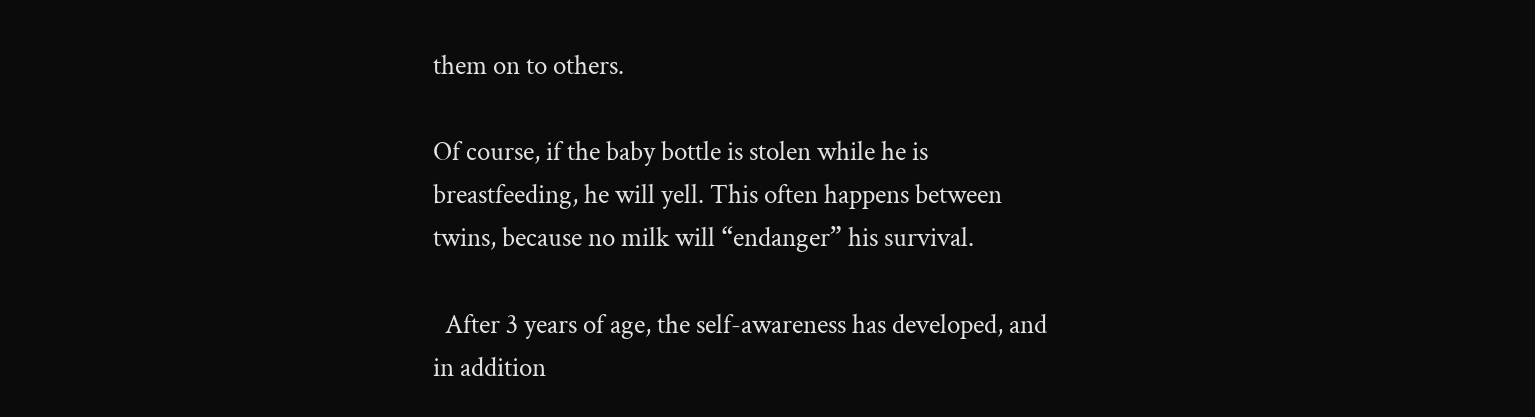them on to others.

Of course, if the baby bottle is stolen while he is breastfeeding, he will yell. This often happens between twins, because no milk will “endanger” his survival.

  After 3 years of age, the self-awareness has developed, and in addition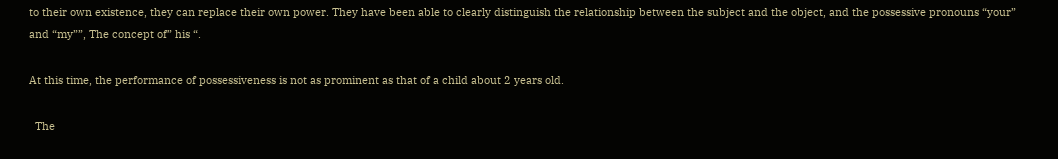to their own existence, they can replace their own power. They have been able to clearly distinguish the relationship between the subject and the object, and the possessive pronouns “your” and “my””, The concept of” his “.

At this time, the performance of possessiveness is not as prominent as that of a child about 2 years old.

  The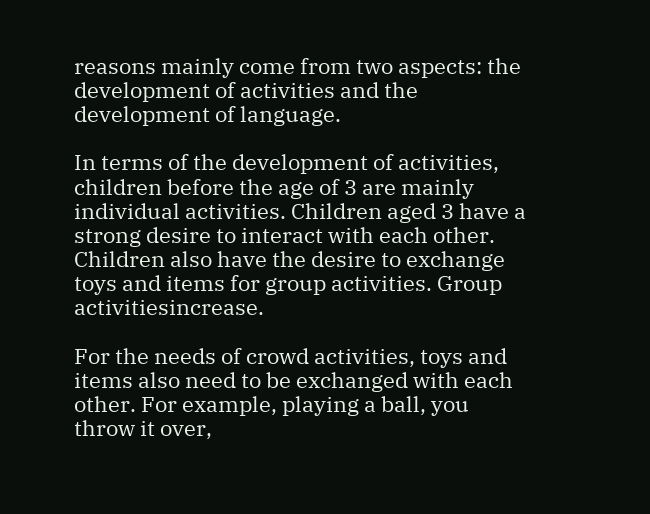reasons mainly come from two aspects: the development of activities and the development of language.

In terms of the development of activities, children before the age of 3 are mainly individual activities. Children aged 3 have a strong desire to interact with each other. Children also have the desire to exchange toys and items for group activities. Group activitiesincrease.

For the needs of crowd activities, toys and items also need to be exchanged with each other. For example, playing a ball, you throw it over,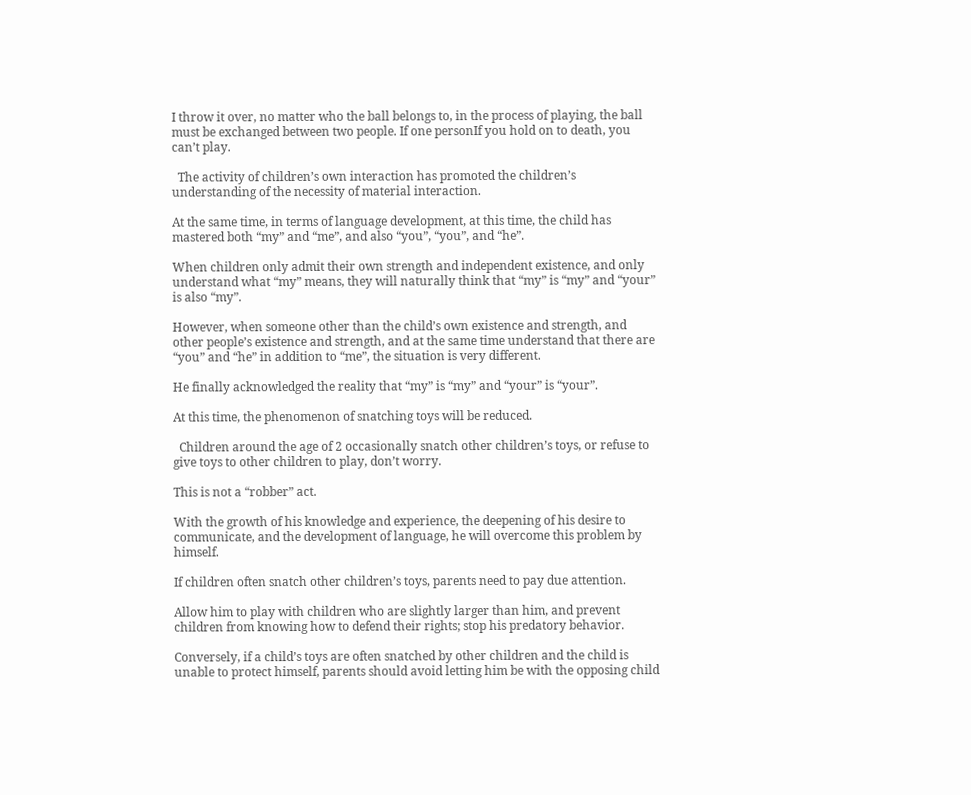I throw it over, no matter who the ball belongs to, in the process of playing, the ball must be exchanged between two people. If one personIf you hold on to death, you can’t play.

  The activity of children’s own interaction has promoted the children’s understanding of the necessity of material interaction.

At the same time, in terms of language development, at this time, the child has mastered both “my” and “me”, and also “you”, “you”, and “he”.

When children only admit their own strength and independent existence, and only understand what “my” means, they will naturally think that “my” is “my” and “your” is also “my”.

However, when someone other than the child’s own existence and strength, and other people’s existence and strength, and at the same time understand that there are “you” and “he” in addition to “me”, the situation is very different.

He finally acknowledged the reality that “my” is “my” and “your” is “your”.

At this time, the phenomenon of snatching toys will be reduced.

  Children around the age of 2 occasionally snatch other children’s toys, or refuse to give toys to other children to play, don’t worry.

This is not a “robber” act.

With the growth of his knowledge and experience, the deepening of his desire to communicate, and the development of language, he will overcome this problem by himself.

If children often snatch other children’s toys, parents need to pay due attention.

Allow him to play with children who are slightly larger than him, and prevent children from knowing how to defend their rights; stop his predatory behavior.

Conversely, if a child’s toys are often snatched by other children and the child is unable to protect himself, parents should avoid letting him be with the opposing child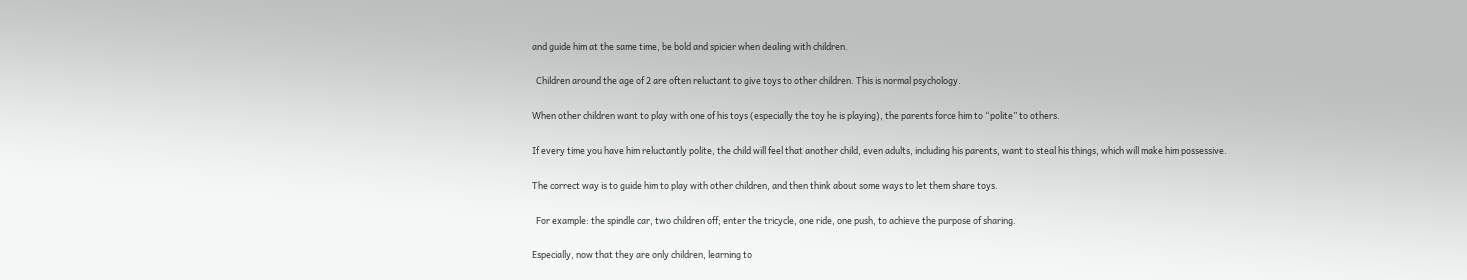and guide him at the same time, be bold and spicier when dealing with children.

  Children around the age of 2 are often reluctant to give toys to other children. This is normal psychology.

When other children want to play with one of his toys (especially the toy he is playing), the parents force him to “polite” to others.

If every time you have him reluctantly polite, the child will feel that another child, even adults, including his parents, want to steal his things, which will make him possessive.

The correct way is to guide him to play with other children, and then think about some ways to let them share toys.

  For example: the spindle car, two children off; enter the tricycle, one ride, one push, to achieve the purpose of sharing.

Especially, now that they are only children, learning to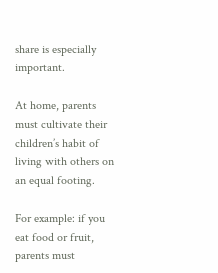share is especially important.

At home, parents must cultivate their children’s habit of living with others on an equal footing.

For example: if you eat food or fruit, parents must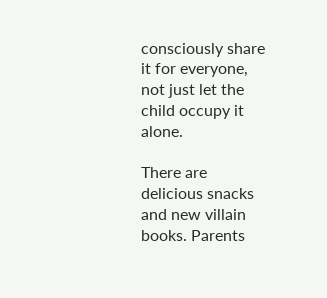consciously share it for everyone, not just let the child occupy it alone.

There are delicious snacks and new villain books. Parents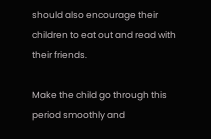should also encourage their children to eat out and read with their friends.

Make the child go through this period smoothly and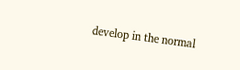develop in the normal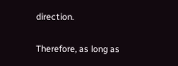direction.

Therefore, as long as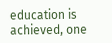education is achieved, one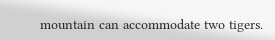mountain can accommodate two tigers.